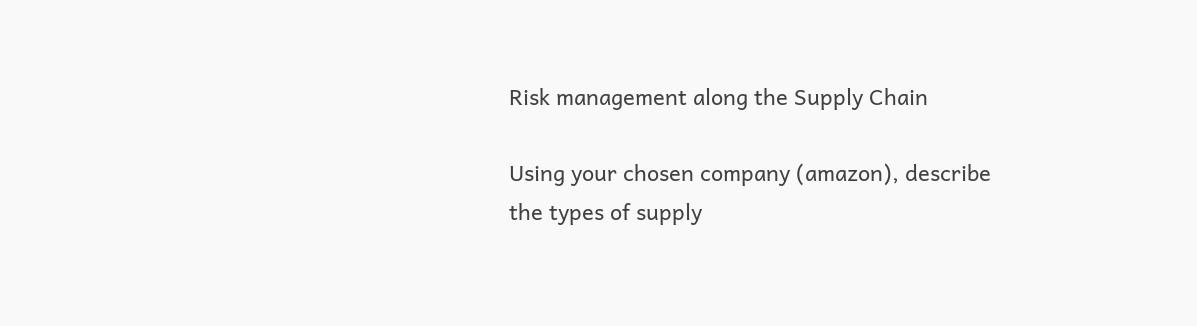Risk management along the Supply Chain

Using your chosen company (amazon), describe the types of supply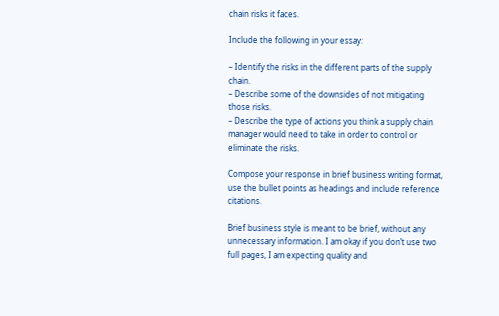chain risks it faces.

Include the following in your essay:

– Identify the risks in the different parts of the supply chain.
– Describe some of the downsides of not mitigating those risks.
– Describe the type of actions you think a supply chain manager would need to take in order to control or eliminate the risks.

Compose your response in brief business writing format, use the bullet points as headings and include reference citations.

Brief business style is meant to be brief, without any unnecessary information. I am okay if you don’t use two full pages, I am expecting quality and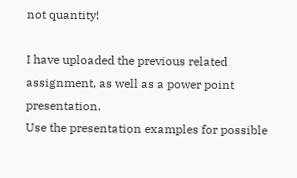not quantity!

I have uploaded the previous related assignment, as well as a power point presentation.
Use the presentation examples for possible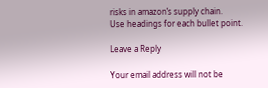risks in amazon’s supply chain.
Use headings for each bullet point.

Leave a Reply

Your email address will not be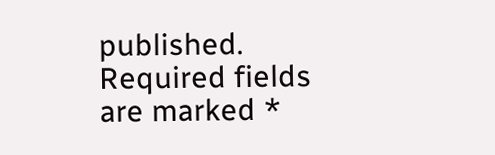published. Required fields are marked *